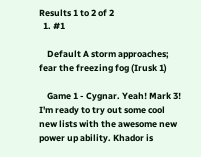Results 1 to 2 of 2
  1. #1

    Default A storm approaches; fear the freezing fog (Irusk 1)

    Game 1 - Cygnar. Yeah! Mark 3! I'm ready to try out some cool new lists with the awesome new power up ability. Khador is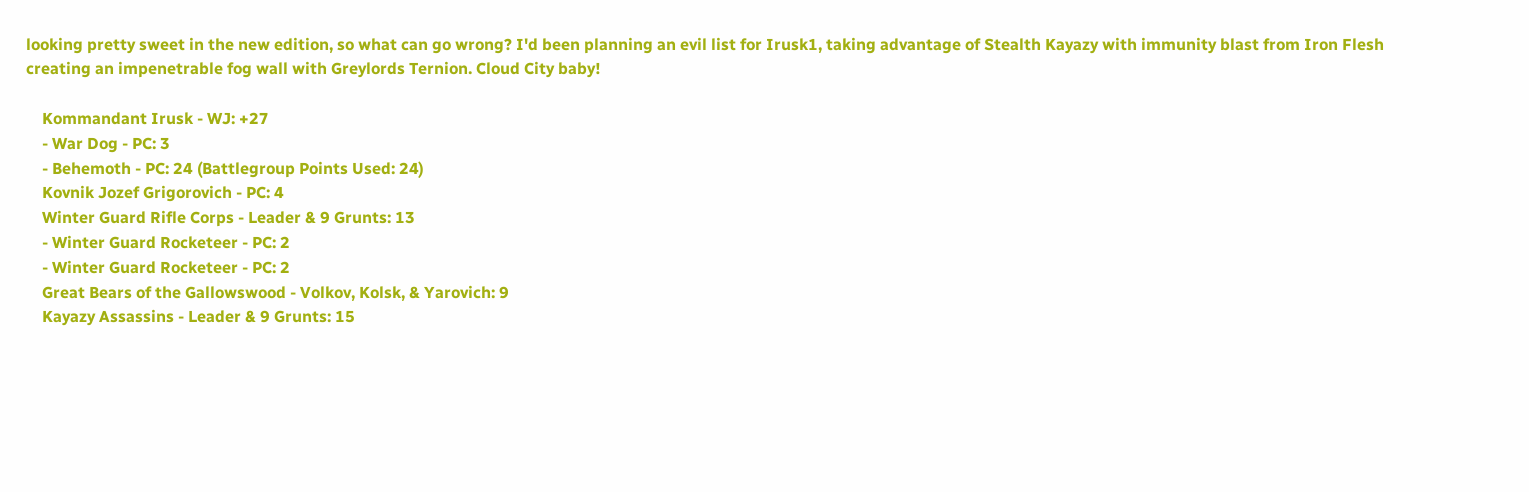looking pretty sweet in the new edition, so what can go wrong? I'd been planning an evil list for Irusk1, taking advantage of Stealth Kayazy with immunity blast from Iron Flesh creating an impenetrable fog wall with Greylords Ternion. Cloud City baby!

    Kommandant Irusk - WJ: +27
    - War Dog - PC: 3
    - Behemoth - PC: 24 (Battlegroup Points Used: 24)
    Kovnik Jozef Grigorovich - PC: 4
    Winter Guard Rifle Corps - Leader & 9 Grunts: 13
    - Winter Guard Rocketeer - PC: 2
    - Winter Guard Rocketeer - PC: 2
    Great Bears of the Gallowswood - Volkov, Kolsk, & Yarovich: 9
    Kayazy Assassins - Leader & 9 Grunts: 15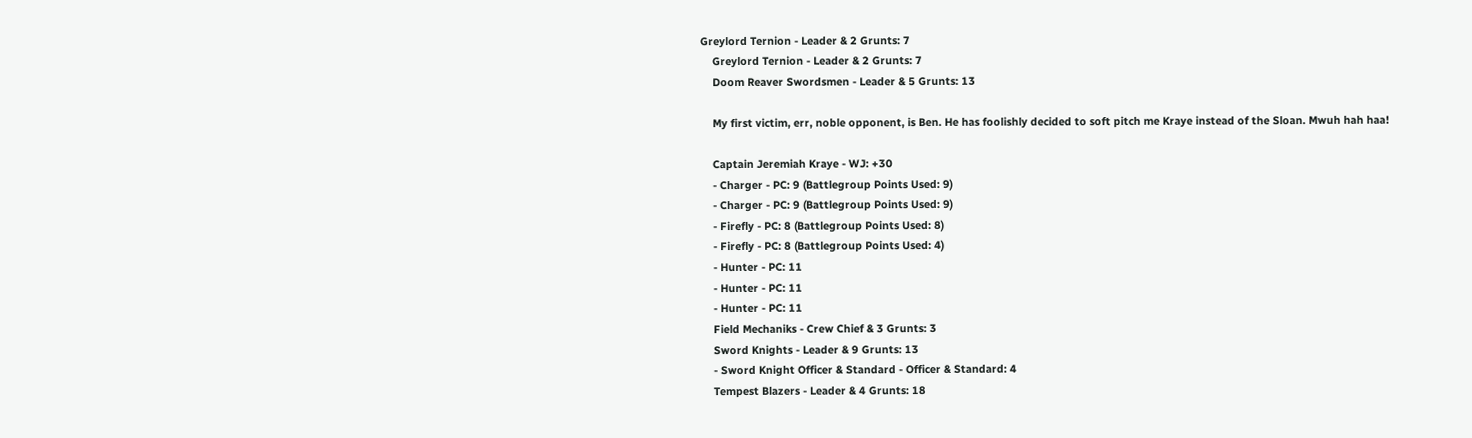Greylord Ternion - Leader & 2 Grunts: 7
    Greylord Ternion - Leader & 2 Grunts: 7
    Doom Reaver Swordsmen - Leader & 5 Grunts: 13

    My first victim, err, noble opponent, is Ben. He has foolishly decided to soft pitch me Kraye instead of the Sloan. Mwuh hah haa!

    Captain Jeremiah Kraye - WJ: +30
    - Charger - PC: 9 (Battlegroup Points Used: 9)
    - Charger - PC: 9 (Battlegroup Points Used: 9)
    - Firefly - PC: 8 (Battlegroup Points Used: 8)
    - Firefly - PC: 8 (Battlegroup Points Used: 4)
    - Hunter - PC: 11
    - Hunter - PC: 11
    - Hunter - PC: 11
    Field Mechaniks - Crew Chief & 3 Grunts: 3
    Sword Knights - Leader & 9 Grunts: 13
    - Sword Knight Officer & Standard - Officer & Standard: 4
    Tempest Blazers - Leader & 4 Grunts: 18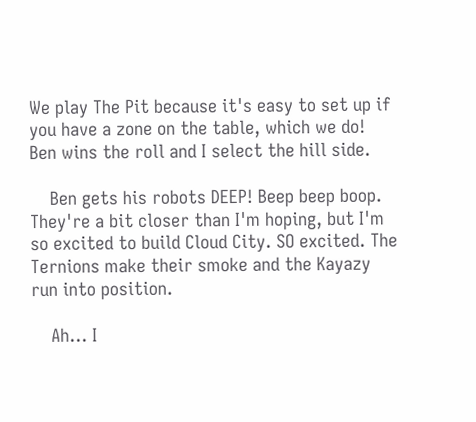We play The Pit because it's easy to set up if you have a zone on the table, which we do! Ben wins the roll and I select the hill side.

    Ben gets his robots DEEP! Beep beep boop. They're a bit closer than I'm hoping, but I'm so excited to build Cloud City. SO excited. The Ternions make their smoke and the Kayazy run into position.

    Ah... I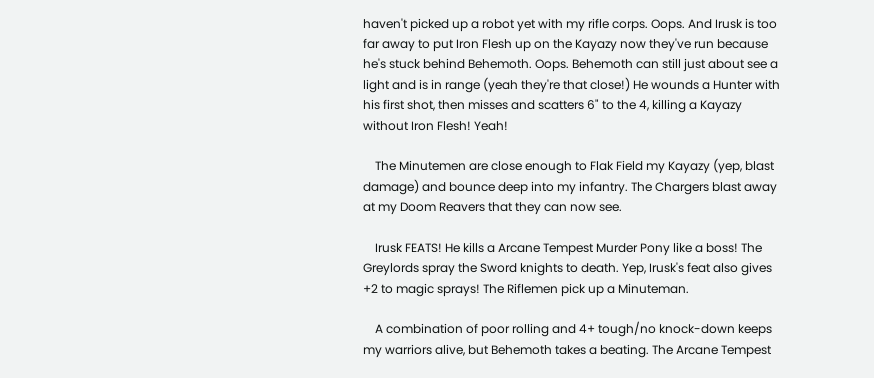haven't picked up a robot yet with my rifle corps. Oops. And Irusk is too far away to put Iron Flesh up on the Kayazy now they've run because he's stuck behind Behemoth. Oops. Behemoth can still just about see a light and is in range (yeah they're that close!) He wounds a Hunter with his first shot, then misses and scatters 6" to the 4, killing a Kayazy without Iron Flesh! Yeah!

    The Minutemen are close enough to Flak Field my Kayazy (yep, blast damage) and bounce deep into my infantry. The Chargers blast away at my Doom Reavers that they can now see.

    Irusk FEATS! He kills a Arcane Tempest Murder Pony like a boss! The Greylords spray the Sword knights to death. Yep, Irusk's feat also gives +2 to magic sprays! The Riflemen pick up a Minuteman.

    A combination of poor rolling and 4+ tough/no knock-down keeps my warriors alive, but Behemoth takes a beating. The Arcane Tempest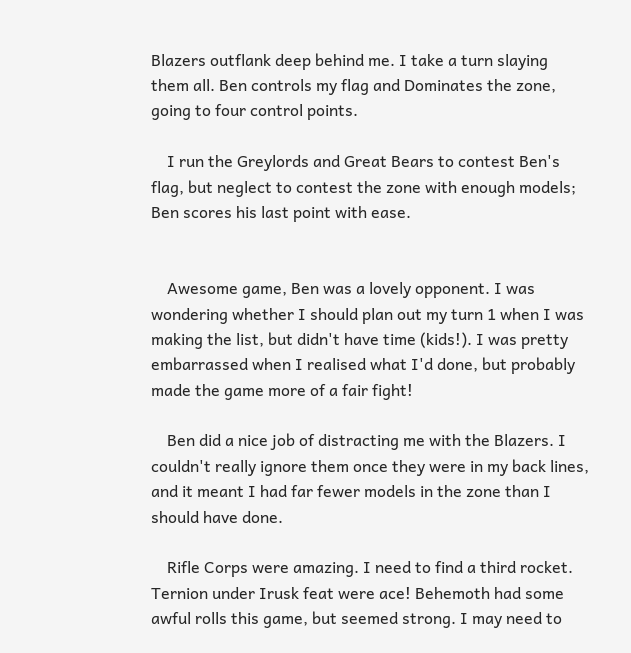Blazers outflank deep behind me. I take a turn slaying them all. Ben controls my flag and Dominates the zone, going to four control points.

    I run the Greylords and Great Bears to contest Ben's flag, but neglect to contest the zone with enough models; Ben scores his last point with ease.


    Awesome game, Ben was a lovely opponent. I was wondering whether I should plan out my turn 1 when I was making the list, but didn't have time (kids!). I was pretty embarrassed when I realised what I'd done, but probably made the game more of a fair fight!

    Ben did a nice job of distracting me with the Blazers. I couldn't really ignore them once they were in my back lines, and it meant I had far fewer models in the zone than I should have done.

    Rifle Corps were amazing. I need to find a third rocket. Ternion under Irusk feat were ace! Behemoth had some awful rolls this game, but seemed strong. I may need to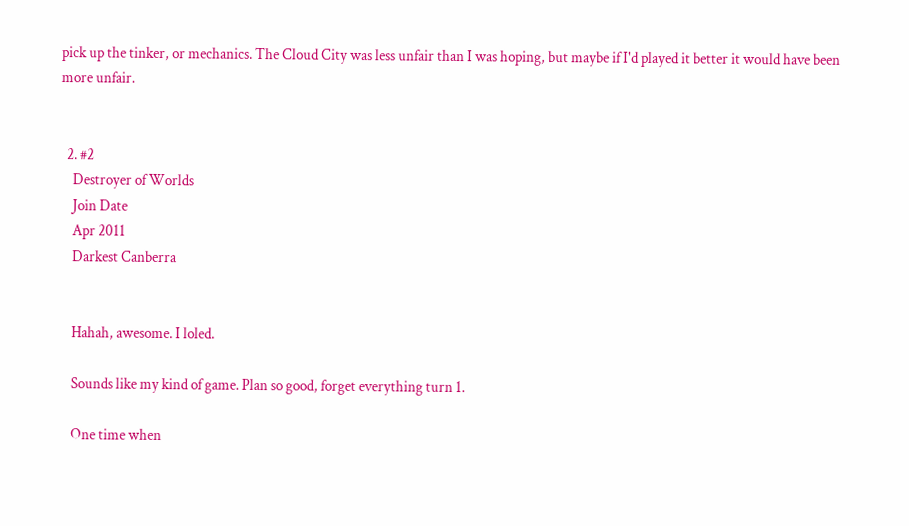pick up the tinker, or mechanics. The Cloud City was less unfair than I was hoping, but maybe if I'd played it better it would have been more unfair.


  2. #2
    Destroyer of Worlds
    Join Date
    Apr 2011
    Darkest Canberra


    Hahah, awesome. I loled.

    Sounds like my kind of game. Plan so good, forget everything turn 1.

    One time when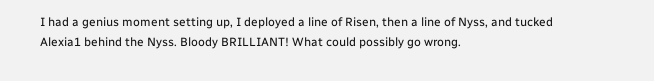I had a genius moment setting up, I deployed a line of Risen, then a line of Nyss, and tucked Alexia1 behind the Nyss. Bloody BRILLIANT! What could possibly go wrong.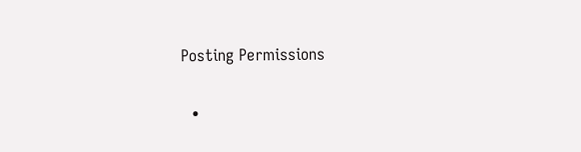Posting Permissions

  •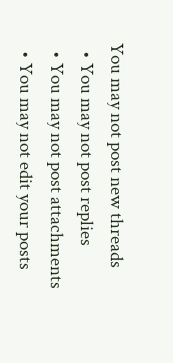You may not post new threads
  • You may not post replies
  • You may not post attachments
  • You may not edit your posts